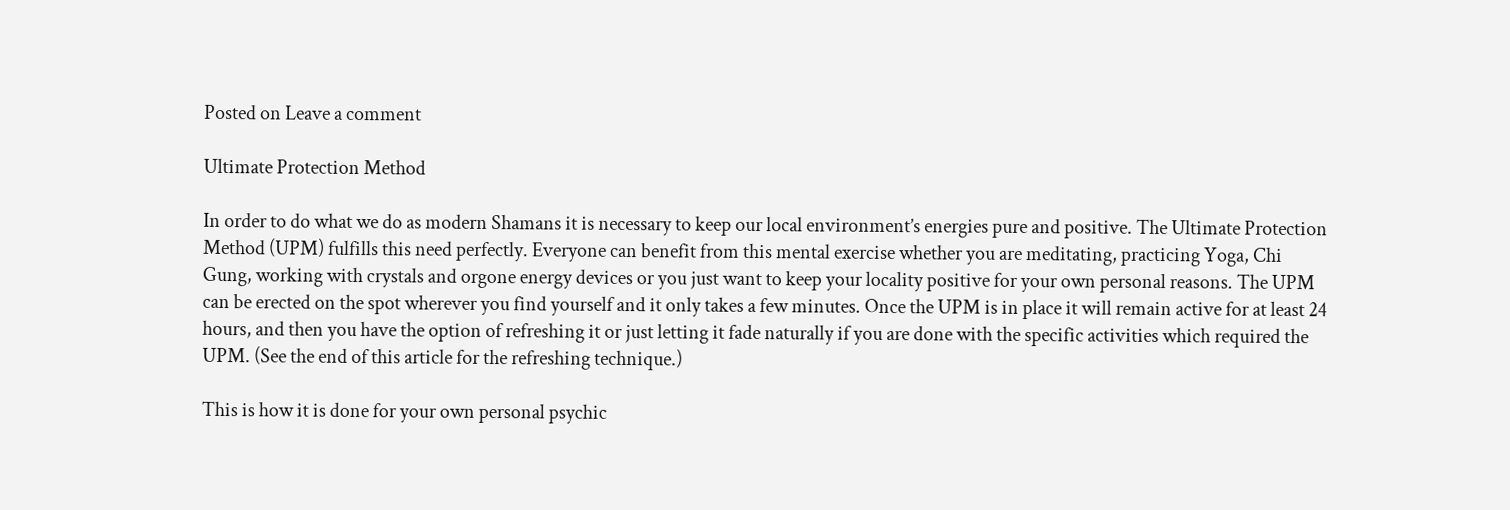Posted on Leave a comment

Ultimate Protection Method

In order to do what we do as modern Shamans it is necessary to keep our local environment’s energies pure and positive. The Ultimate Protection Method (UPM) fulfills this need perfectly. Everyone can benefit from this mental exercise whether you are meditating, practicing Yoga, Chi Gung, working with crystals and orgone energy devices or you just want to keep your locality positive for your own personal reasons. The UPM can be erected on the spot wherever you find yourself and it only takes a few minutes. Once the UPM is in place it will remain active for at least 24 hours, and then you have the option of refreshing it or just letting it fade naturally if you are done with the specific activities which required the UPM. (See the end of this article for the refreshing technique.)

This is how it is done for your own personal psychic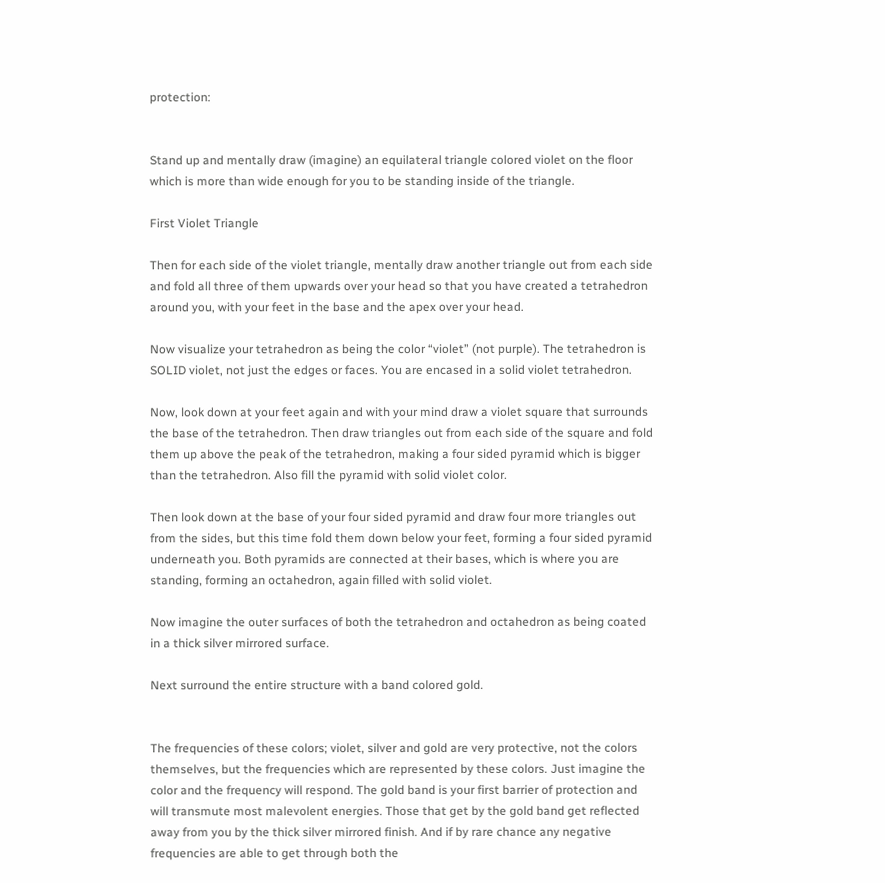protection:


Stand up and mentally draw (imagine) an equilateral triangle colored violet on the floor which is more than wide enough for you to be standing inside of the triangle.

First Violet Triangle

Then for each side of the violet triangle, mentally draw another triangle out from each side and fold all three of them upwards over your head so that you have created a tetrahedron around you, with your feet in the base and the apex over your head.

Now visualize your tetrahedron as being the color “violet” (not purple). The tetrahedron is SOLID violet, not just the edges or faces. You are encased in a solid violet tetrahedron.

Now, look down at your feet again and with your mind draw a violet square that surrounds the base of the tetrahedron. Then draw triangles out from each side of the square and fold them up above the peak of the tetrahedron, making a four sided pyramid which is bigger than the tetrahedron. Also fill the pyramid with solid violet color.

Then look down at the base of your four sided pyramid and draw four more triangles out from the sides, but this time fold them down below your feet, forming a four sided pyramid underneath you. Both pyramids are connected at their bases, which is where you are standing, forming an octahedron, again filled with solid violet.

Now imagine the outer surfaces of both the tetrahedron and octahedron as being coated in a thick silver mirrored surface.

Next surround the entire structure with a band colored gold.


The frequencies of these colors; violet, silver and gold are very protective, not the colors themselves, but the frequencies which are represented by these colors. Just imagine the color and the frequency will respond. The gold band is your first barrier of protection and will transmute most malevolent energies. Those that get by the gold band get reflected away from you by the thick silver mirrored finish. And if by rare chance any negative frequencies are able to get through both the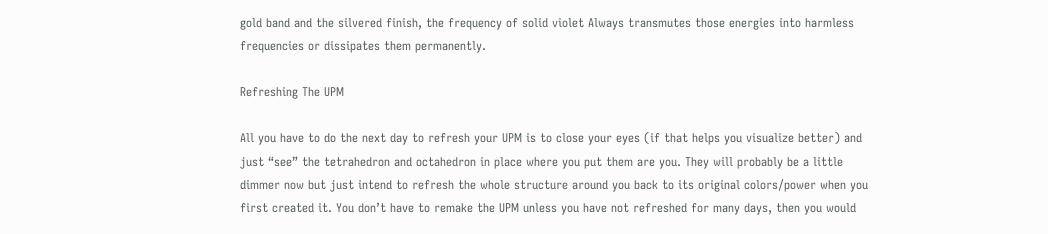gold band and the silvered finish, the frequency of solid violet Always transmutes those energies into harmless frequencies or dissipates them permanently.

Refreshing The UPM

All you have to do the next day to refresh your UPM is to close your eyes (if that helps you visualize better) and just “see” the tetrahedron and octahedron in place where you put them are you. They will probably be a little dimmer now but just intend to refresh the whole structure around you back to its original colors/power when you first created it. You don’t have to remake the UPM unless you have not refreshed for many days, then you would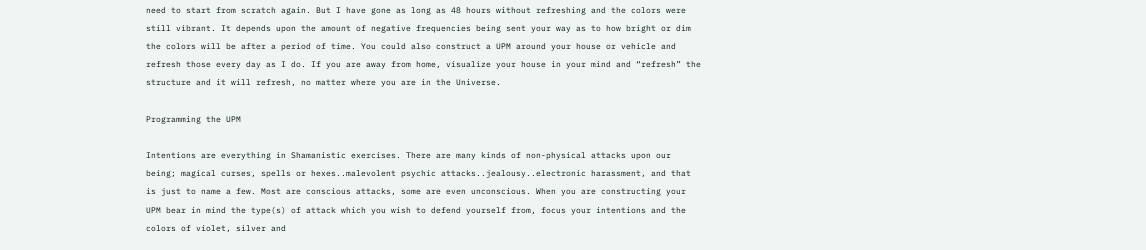need to start from scratch again. But I have gone as long as 48 hours without refreshing and the colors were still vibrant. It depends upon the amount of negative frequencies being sent your way as to how bright or dim the colors will be after a period of time. You could also construct a UPM around your house or vehicle and refresh those every day as I do. If you are away from home, visualize your house in your mind and “refresh” the structure and it will refresh, no matter where you are in the Universe.

Programming the UPM

Intentions are everything in Shamanistic exercises. There are many kinds of non-physical attacks upon our being; magical curses, spells or hexes..malevolent psychic attacks..jealousy..electronic harassment, and that is just to name a few. Most are conscious attacks, some are even unconscious. When you are constructing your UPM bear in mind the type(s) of attack which you wish to defend yourself from, focus your intentions and the colors of violet, silver and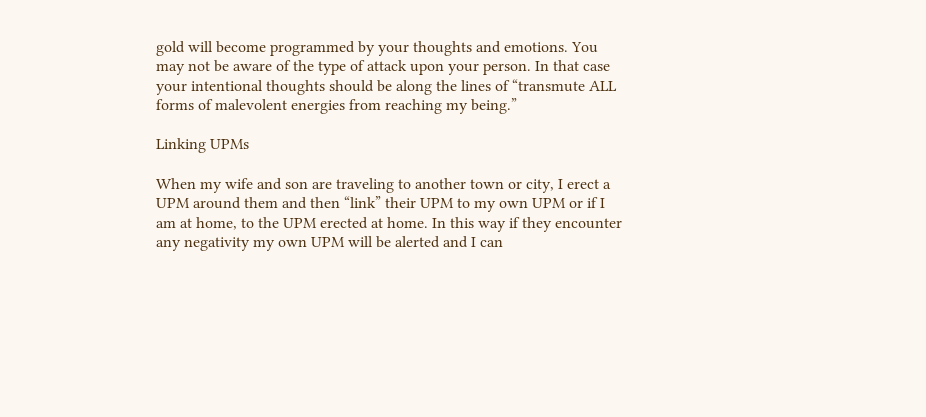gold will become programmed by your thoughts and emotions. You may not be aware of the type of attack upon your person. In that case your intentional thoughts should be along the lines of “transmute ALL forms of malevolent energies from reaching my being.”

Linking UPMs

When my wife and son are traveling to another town or city, I erect a UPM around them and then “link” their UPM to my own UPM or if I am at home, to the UPM erected at home. In this way if they encounter any negativity my own UPM will be alerted and I can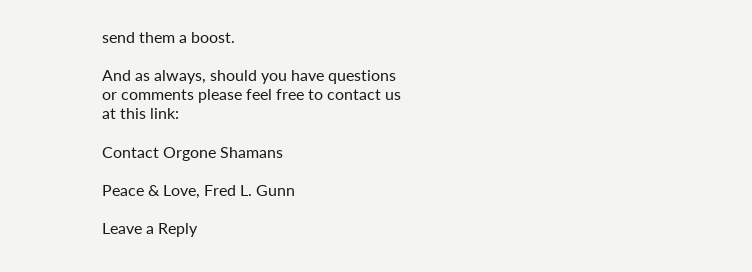send them a boost.

And as always, should you have questions or comments please feel free to contact us at this link:

Contact Orgone Shamans

Peace & Love, Fred L. Gunn

Leave a Reply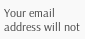Your email address will not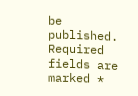be published. Required fields are marked *